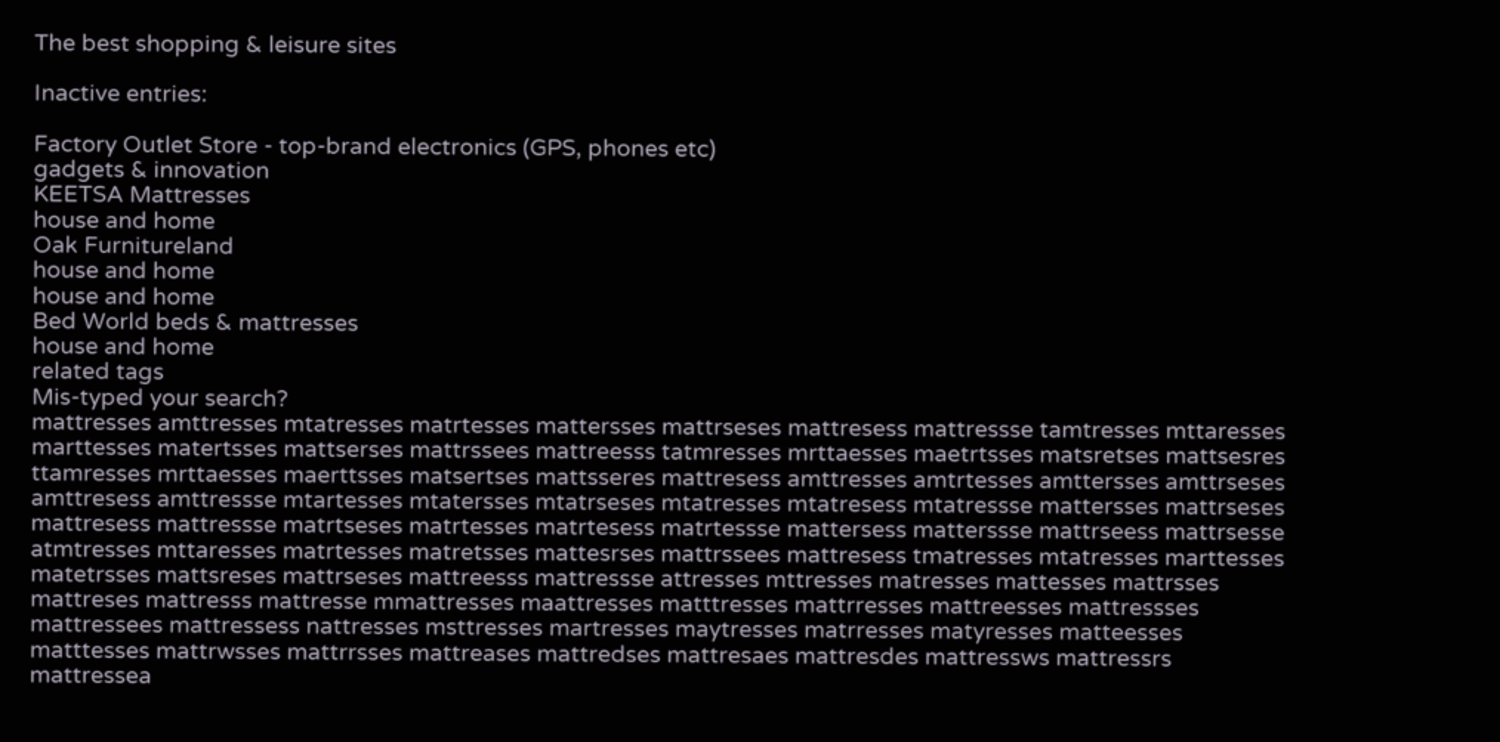The best shopping & leisure sites

Inactive entries:

Factory Outlet Store - top-brand electronics (GPS, phones etc)
gadgets & innovation
KEETSA Mattresses
house and home
Oak Furnitureland
house and home
house and home
Bed World beds & mattresses
house and home
related tags
Mis-typed your search?
mattresses amttresses mtatresses matrtesses mattersses mattrseses mattresess mattressse tamtresses mttaresses marttesses matertsses mattserses mattrssees mattreesss tatmresses mrttaesses maetrtsses matsretses mattsesres ttamresses mrttaesses maerttsses matsertses mattsseres mattresess amttresses amtrtesses amttersses amttrseses amttresess amttressse mtartesses mtatersses mtatrseses mtatresses mtatresess mtatressse mattersses mattrseses mattresess mattressse matrtseses matrtesses matrtesess matrtessse mattersess matterssse mattrseess mattrsesse atmtresses mttaresses matrtesses matretsses mattesrses mattrssees mattresess tmatresses mtatresses marttesses matetrsses mattsreses mattrseses mattreesss mattressse attresses mttresses matresses mattesses mattrsses mattreses mattresss mattresse mmattresses maattresses matttresses mattrresses mattreesses mattressses mattressees mattressess nattresses msttresses martresses maytresses matrresses matyresses matteesses matttesses mattrwsses mattrrsses mattreases mattredses mattresaes mattresdes mattressws mattressrs mattressea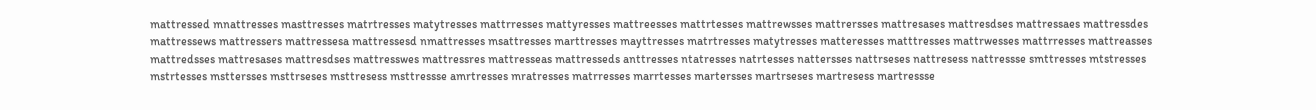mattressed mnattresses masttresses matrtresses matytresses mattrresses mattyresses mattreesses mattrtesses mattrewsses mattrersses mattresases mattresdses mattressaes mattressdes mattressews mattressers mattressesa mattressesd nmattresses msattresses marttresses mayttresses matrtresses matytresses matteresses matttresses mattrwesses mattrresses mattreasses mattredsses mattresases mattresdses mattresswes mattressres mattresseas mattresseds anttresses ntatresses natrtesses nattersses nattrseses nattresess nattressse smttresses mtstresses mstrtesses msttersses msttrseses msttresess msttressse amrtresses mratresses matrresses marrtesses martersses martrseses martresess martressse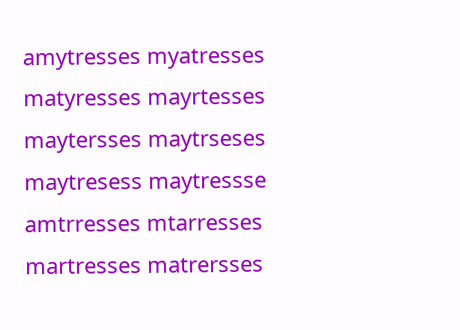amytresses myatresses matyresses mayrtesses maytersses maytrseses maytresess maytressse amtrresses mtarresses martresses matrersses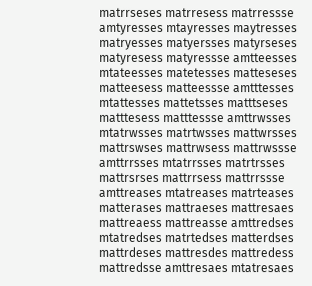matrrseses matrresess matrressse amtyresses mtayresses maytresses matryesses matyersses matyrseses matyresess matyressse amtteesses mtateesses matetesses matteseses matteesess matteessse amtttesses mtattesses mattetsses matttseses matttesess matttessse amttrwsses mtatrwsses matrtwsses mattwrsses mattrswses mattrwsess mattrwssse amttrrsses mtatrrsses matrtrsses mattrsrses mattrrsess mattrrssse amttreases mtatreases matrteases matterases mattraeses mattresaes mattreaess mattreasse amttredses mtatredses matrtedses matterdses mattrdeses mattresdes mattredess mattredsse amttresaes mtatresaes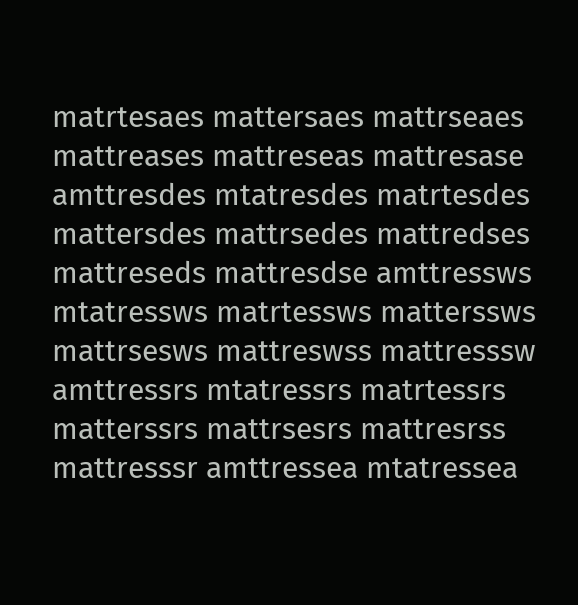matrtesaes mattersaes mattrseaes mattreases mattreseas mattresase amttresdes mtatresdes matrtesdes mattersdes mattrsedes mattredses mattreseds mattresdse amttressws mtatressws matrtessws matterssws mattrsesws mattreswss mattresssw amttressrs mtatressrs matrtessrs matterssrs mattrsesrs mattresrss mattresssr amttressea mtatressea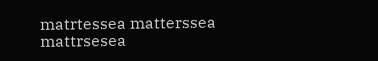matrtessea matterssea mattrsesea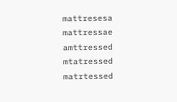mattresesa mattressae amttressed mtatressed matrtessed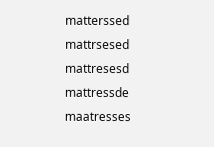matterssed mattrsesed mattresesd mattressde maatresses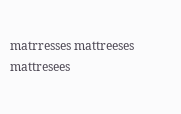matrresses mattreeses mattresees